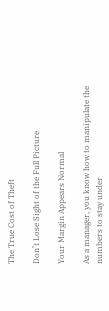The True Cost of Theft

Don’t Lose Sight of the Full Picture

Your Margin Appears Normal

As a manager, you know how to manipulate the numbers to stay under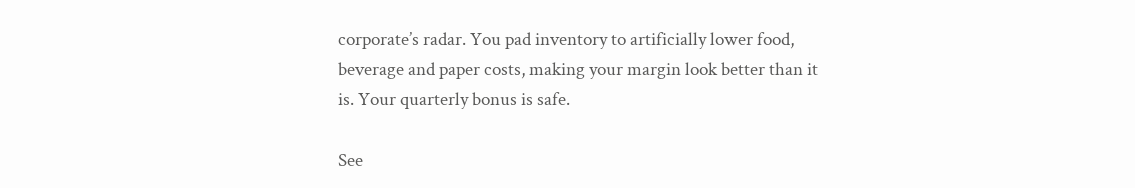corporate’s radar. You pad inventory to artificially lower food, beverage and paper costs, making your margin look better than it is. Your quarterly bonus is safe.

See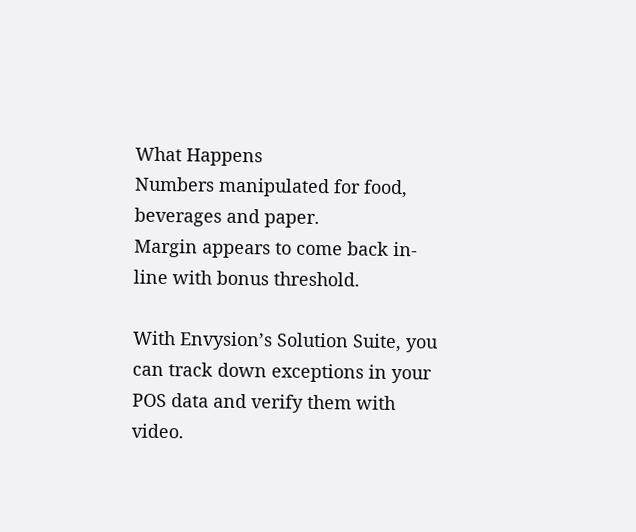What Happens
Numbers manipulated for food, beverages and paper.
Margin appears to come back in-line with bonus threshold.

With Envysion’s Solution Suite, you can track down exceptions in your POS data and verify them with video.